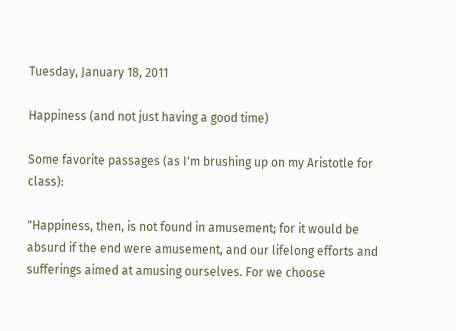Tuesday, January 18, 2011

Happiness (and not just having a good time)

Some favorite passages (as I'm brushing up on my Aristotle for class):

"Happiness, then, is not found in amusement; for it would be absurd if the end were amusement, and our lifelong efforts and sufferings aimed at amusing ourselves. For we choose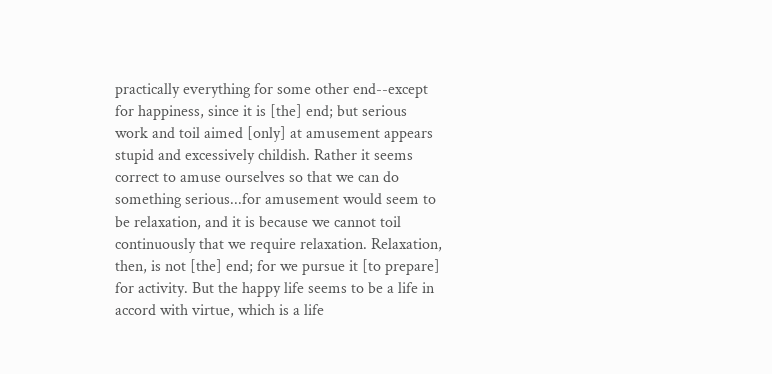practically everything for some other end--except for happiness, since it is [the] end; but serious work and toil aimed [only] at amusement appears stupid and excessively childish. Rather it seems correct to amuse ourselves so that we can do something serious...for amusement would seem to be relaxation, and it is because we cannot toil continuously that we require relaxation. Relaxation, then, is not [the] end; for we pursue it [to prepare] for activity. But the happy life seems to be a life in accord with virtue, which is a life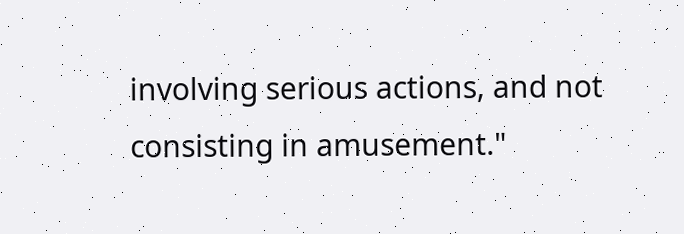involving serious actions, and not consisting in amusement."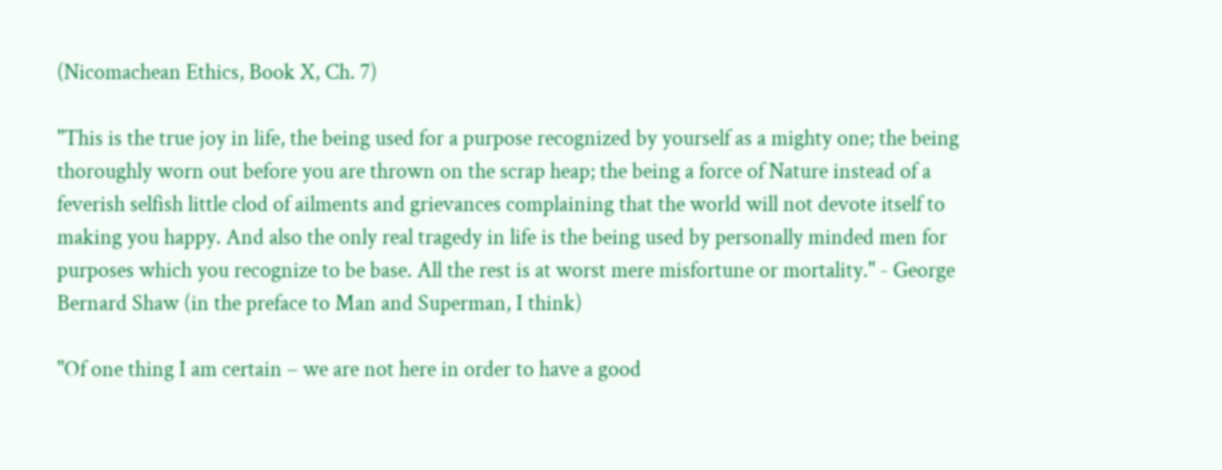(Nicomachean Ethics, Book X, Ch. 7)

"This is the true joy in life, the being used for a purpose recognized by yourself as a mighty one; the being thoroughly worn out before you are thrown on the scrap heap; the being a force of Nature instead of a feverish selfish little clod of ailments and grievances complaining that the world will not devote itself to making you happy. And also the only real tragedy in life is the being used by personally minded men for purposes which you recognize to be base. All the rest is at worst mere misfortune or mortality." - George Bernard Shaw (in the preface to Man and Superman, I think)

"Of one thing I am certain – we are not here in order to have a good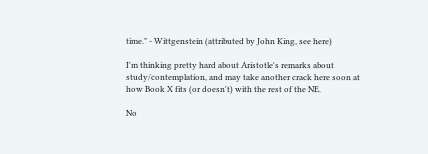time." - Wittgenstein (attributed by John King, see here)

I'm thinking pretty hard about Aristotle's remarks about study/contemplation, and may take another crack here soon at how Book X fits (or doesn't) with the rest of the NE.

No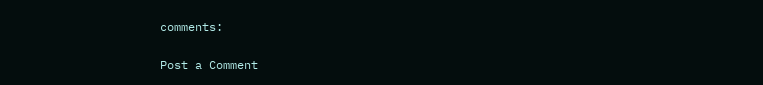comments:

Post a Comment